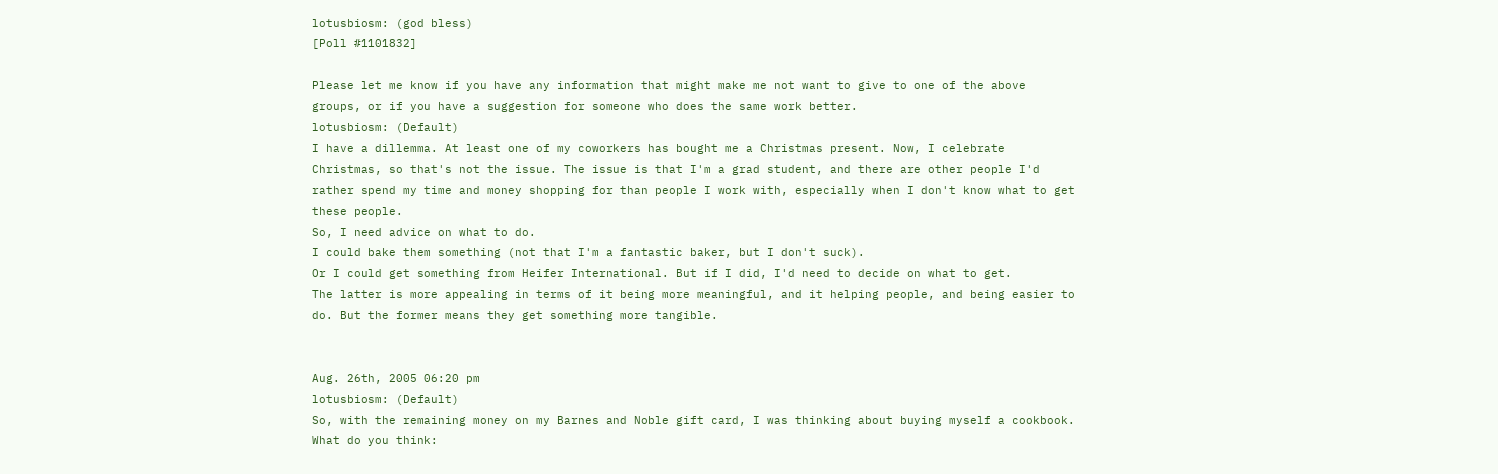lotusbiosm: (god bless)
[Poll #1101832]

Please let me know if you have any information that might make me not want to give to one of the above groups, or if you have a suggestion for someone who does the same work better.
lotusbiosm: (Default)
I have a dillemma. At least one of my coworkers has bought me a Christmas present. Now, I celebrate Christmas, so that's not the issue. The issue is that I'm a grad student, and there are other people I'd rather spend my time and money shopping for than people I work with, especially when I don't know what to get these people.
So, I need advice on what to do.
I could bake them something (not that I'm a fantastic baker, but I don't suck).
Or I could get something from Heifer International. But if I did, I'd need to decide on what to get.
The latter is more appealing in terms of it being more meaningful, and it helping people, and being easier to do. But the former means they get something more tangible.


Aug. 26th, 2005 06:20 pm
lotusbiosm: (Default)
So, with the remaining money on my Barnes and Noble gift card, I was thinking about buying myself a cookbook. What do you think: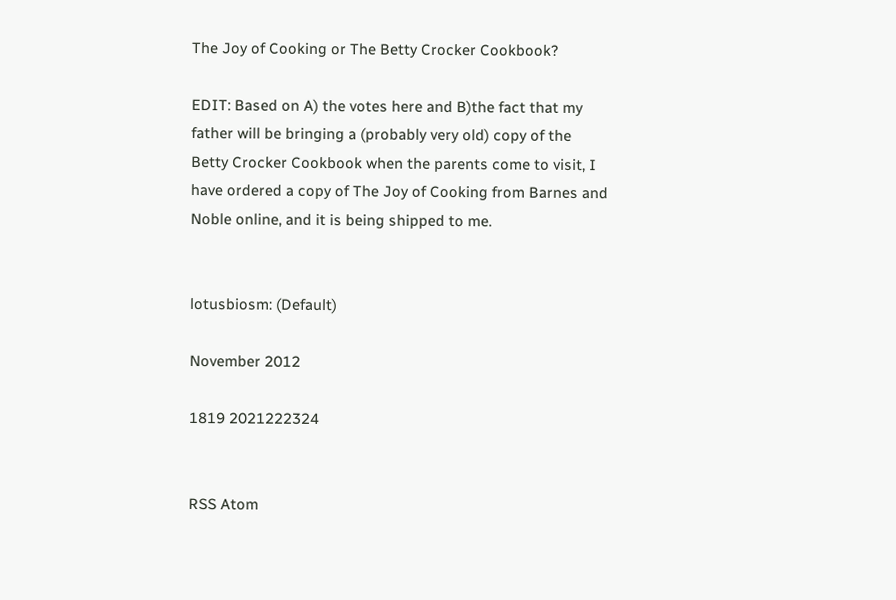The Joy of Cooking or The Betty Crocker Cookbook?

EDIT: Based on A) the votes here and B)the fact that my father will be bringing a (probably very old) copy of the Betty Crocker Cookbook when the parents come to visit, I have ordered a copy of The Joy of Cooking from Barnes and Noble online, and it is being shipped to me.


lotusbiosm: (Default)

November 2012

1819 2021222324


RSS Atom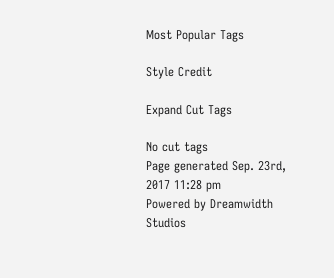Most Popular Tags

Style Credit

Expand Cut Tags

No cut tags
Page generated Sep. 23rd, 2017 11:28 pm
Powered by Dreamwidth Studios